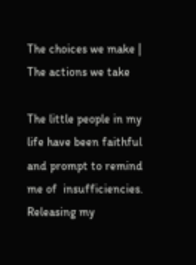The choices we make | The actions we take

The little people in my life have been faithful and prompt to remind me of  insufficiencies.  Releasing my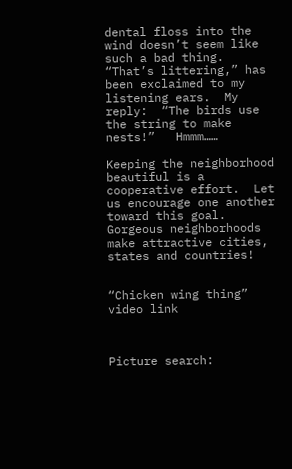dental floss into the wind doesn’t seem like such a bad thing.  “That’s littering,” has been exclaimed to my listening ears.  My reply:  “The birds use the string to make nests!”   Hmmm……

Keeping the neighborhood beautiful is a cooperative effort.  Let us encourage one another toward this goal.  Gorgeous neighborhoods make attractive cities, states and countries!


“Chicken wing thing” video link



Picture search: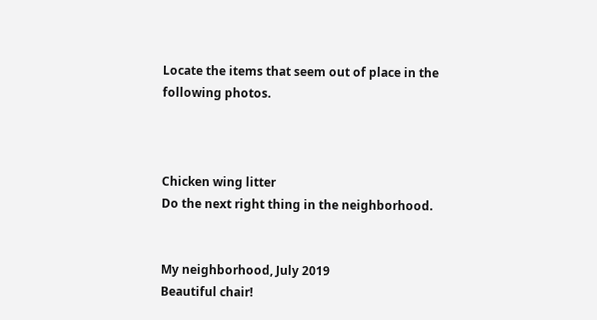Locate the items that seem out of place in the following photos.



Chicken wing litter
Do the next right thing in the neighborhood.


My neighborhood, July 2019
Beautiful chair!